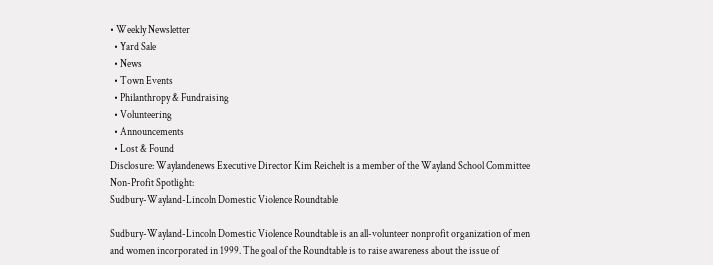• Weekly Newsletter
  • Yard Sale
  • News
  • Town Events
  • Philanthropy & Fundraising
  • Volunteering
  • Announcements
  • Lost & Found
Disclosure: Waylandenews Executive Director Kim Reichelt is a member of the Wayland School Committee
Non-Profit Spotlight:
Sudbury-Wayland-Lincoln Domestic Violence Roundtable

Sudbury-Wayland-Lincoln Domestic Violence Roundtable is an all-volunteer nonprofit organization of men and women incorporated in 1999. The goal of the Roundtable is to raise awareness about the issue of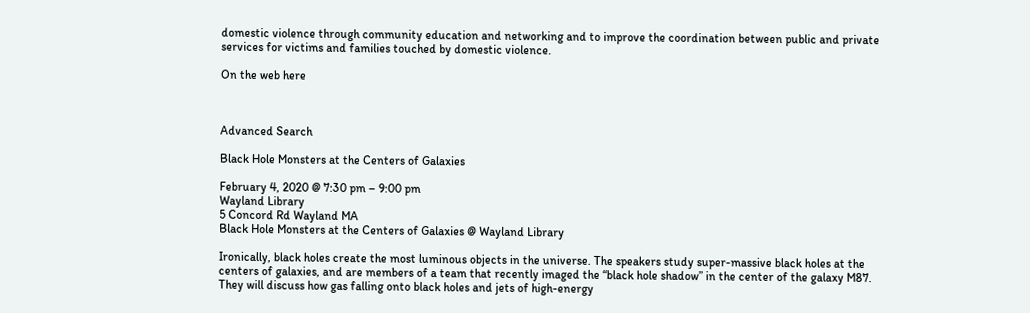domestic violence through community education and networking and to improve the coordination between public and private services for victims and families touched by domestic violence.

On the web here



Advanced Search

Black Hole Monsters at the Centers of Galaxies

February 4, 2020 @ 7:30 pm – 9:00 pm
Wayland Library
5 Concord Rd Wayland MA
Black Hole Monsters at the Centers of Galaxies @ Wayland Library

Ironically, black holes create the most luminous objects in the universe. The speakers study super-massive black holes at the centers of galaxies, and are members of a team that recently imaged the “black hole shadow” in the center of the galaxy M87. They will discuss how gas falling onto black holes and jets of high-energy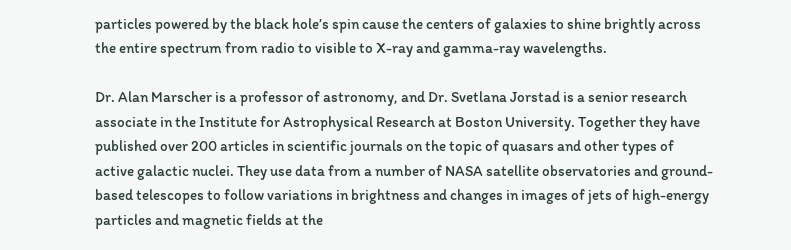particles powered by the black hole’s spin cause the centers of galaxies to shine brightly across the entire spectrum from radio to visible to X-ray and gamma-ray wavelengths.

Dr. Alan Marscher is a professor of astronomy, and Dr. Svetlana Jorstad is a senior research associate in the Institute for Astrophysical Research at Boston University. Together they have published over 200 articles in scientific journals on the topic of quasars and other types of active galactic nuclei. They use data from a number of NASA satellite observatories and ground-based telescopes to follow variations in brightness and changes in images of jets of high-energy particles and magnetic fields at the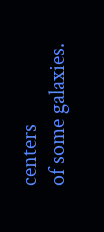centers
of some galaxies.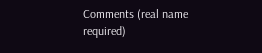Comments (real name required)